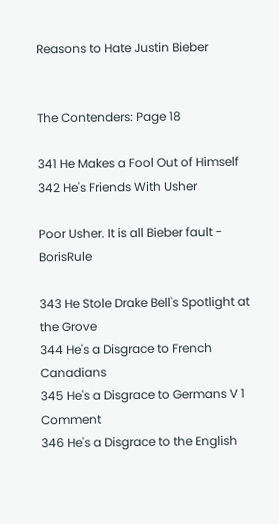Reasons to Hate Justin Bieber


The Contenders: Page 18

341 He Makes a Fool Out of Himself
342 He's Friends With Usher

Poor Usher. It is all Bieber fault - BorisRule

343 He Stole Drake Bell's Spotlight at the Grove
344 He's a Disgrace to French Canadians
345 He's a Disgrace to Germans V 1 Comment
346 He's a Disgrace to the English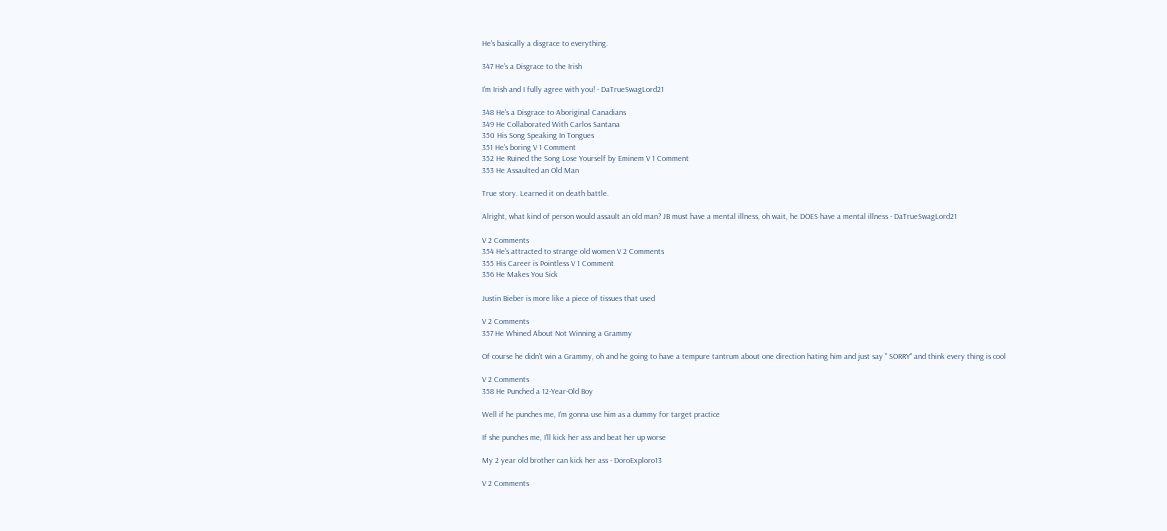He's basically a disgrace to everything.

347 He's a Disgrace to the Irish

I'm Irish and I fully agree with you! - DaTrueSwagLord21

348 He's a Disgrace to Aboriginal Canadians
349 He Collaborated With Carlos Santana
350 His Song Speaking In Tongues
351 He's boring V 1 Comment
352 He Ruined the Song Lose Yourself by Eminem V 1 Comment
353 He Assaulted an Old Man

True story. Learned it on death battle.

Alright, what kind of person would assault an old man? JB must have a mental illness, oh wait, he DOES have a mental illness - DaTrueSwagLord21

V 2 Comments
354 He's attracted to strange old women V 2 Comments
355 His Career is Pointless V 1 Comment
356 He Makes You Sick

Justin Bieber is more like a piece of tissues that used

V 2 Comments
357 He Whined About Not Winning a Grammy

Of course he didn't win a Grammy, oh and he going to have a tempure tantrum about one direction hating him and just say " SORRY" and think every thing is cool

V 2 Comments
358 He Punched a 12-Year-Old Boy

Well if he punches me, I'm gonna use him as a dummy for target practice

If she punches me, I'll kick her ass and beat her up worse

My 2 year old brother can kick her ass - DoroExploro13

V 2 Comments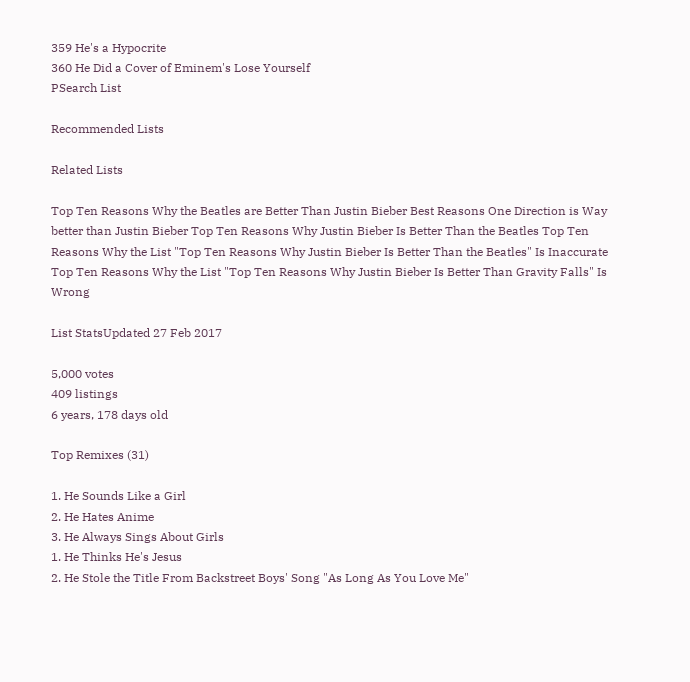359 He's a Hypocrite
360 He Did a Cover of Eminem's Lose Yourself
PSearch List

Recommended Lists

Related Lists

Top Ten Reasons Why the Beatles are Better Than Justin Bieber Best Reasons One Direction is Way better than Justin Bieber Top Ten Reasons Why Justin Bieber Is Better Than the Beatles Top Ten Reasons Why the List "Top Ten Reasons Why Justin Bieber Is Better Than the Beatles" Is Inaccurate Top Ten Reasons Why the List "Top Ten Reasons Why Justin Bieber Is Better Than Gravity Falls" Is Wrong

List StatsUpdated 27 Feb 2017

5,000 votes
409 listings
6 years, 178 days old

Top Remixes (31)

1. He Sounds Like a Girl
2. He Hates Anime
3. He Always Sings About Girls
1. He Thinks He's Jesus
2. He Stole the Title From Backstreet Boys' Song "As Long As You Love Me"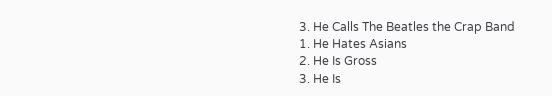3. He Calls The Beatles the Crap Band
1. He Hates Asians
2. He Is Gross
3. He Is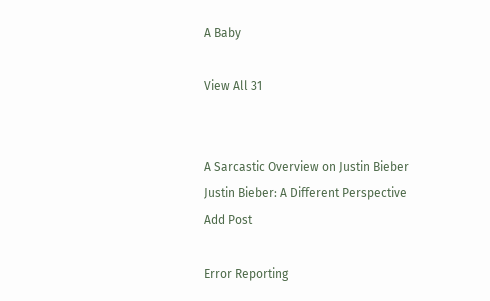A Baby

View All 31


A Sarcastic Overview on Justin Bieber
Justin Bieber: A Different Perspective
Add Post

Error Reporting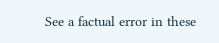See a factual error in these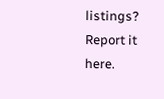listings? Report it here.